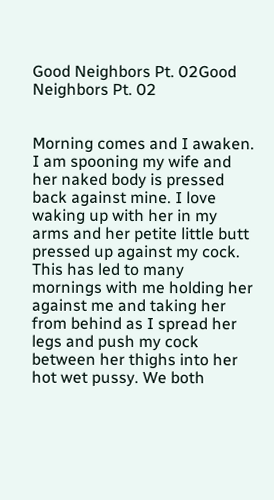Good Neighbors Pt. 02Good Neighbors Pt. 02


Morning comes and I awaken. I am spooning my wife and her naked body is pressed back against mine. I love waking up with her in my arms and her petite little butt pressed up against my cock. This has led to many mornings with me holding her against me and taking her from behind as I spread her legs and push my cock between her thighs into her hot wet pussy. We both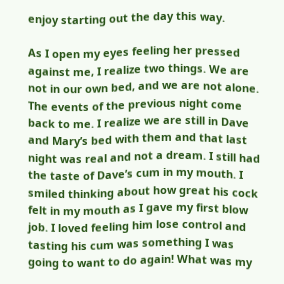enjoy starting out the day this way.

As I open my eyes feeling her pressed against me, I realize two things. We are not in our own bed, and we are not alone. The events of the previous night come back to me. I realize we are still in Dave and Mary’s bed with them and that last night was real and not a dream. I still had the taste of Dave’s cum in my mouth. I smiled thinking about how great his cock felt in my mouth as I gave my first blow job. I loved feeling him lose control and tasting his cum was something I was going to want to do again! What was my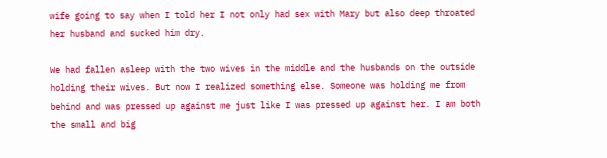wife going to say when I told her I not only had sex with Mary but also deep throated her husband and sucked him dry.

We had fallen asleep with the two wives in the middle and the husbands on the outside holding their wives. But now I realized something else. Someone was holding me from behind and was pressed up against me just like I was pressed up against her. I am both the small and big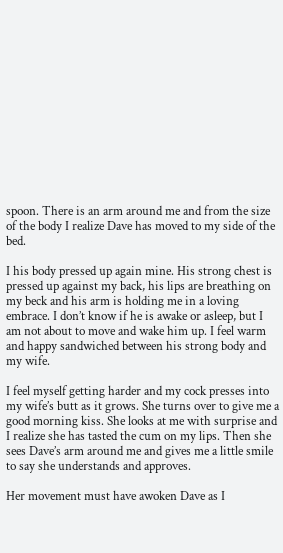spoon. There is an arm around me and from the size of the body I realize Dave has moved to my side of the bed.

I his body pressed up again mine. His strong chest is pressed up against my back, his lips are breathing on my beck and his arm is holding me in a loving embrace. I don’t know if he is awake or asleep, but I am not about to move and wake him up. I feel warm and happy sandwiched between his strong body and my wife.

I feel myself getting harder and my cock presses into my wife’s butt as it grows. She turns over to give me a good morning kiss. She looks at me with surprise and I realize she has tasted the cum on my lips. Then she sees Dave’s arm around me and gives me a little smile to say she understands and approves.

Her movement must have awoken Dave as I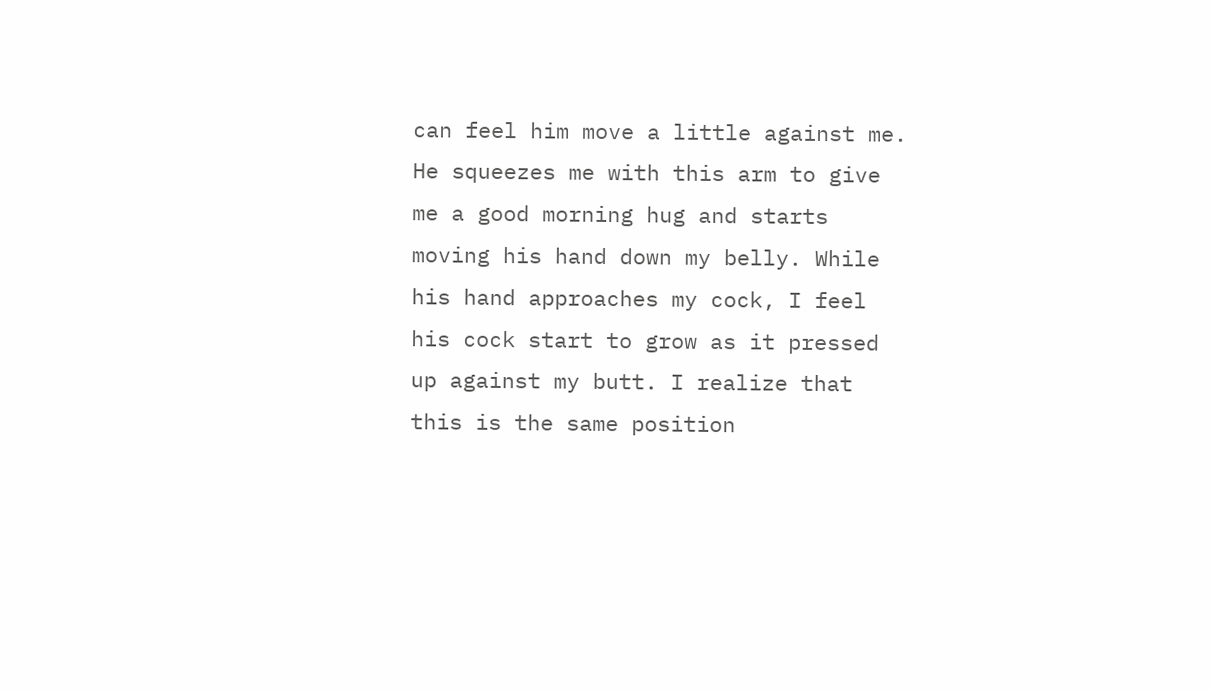can feel him move a little against me. He squeezes me with this arm to give me a good morning hug and starts moving his hand down my belly. While his hand approaches my cock, I feel his cock start to grow as it pressed up against my butt. I realize that this is the same position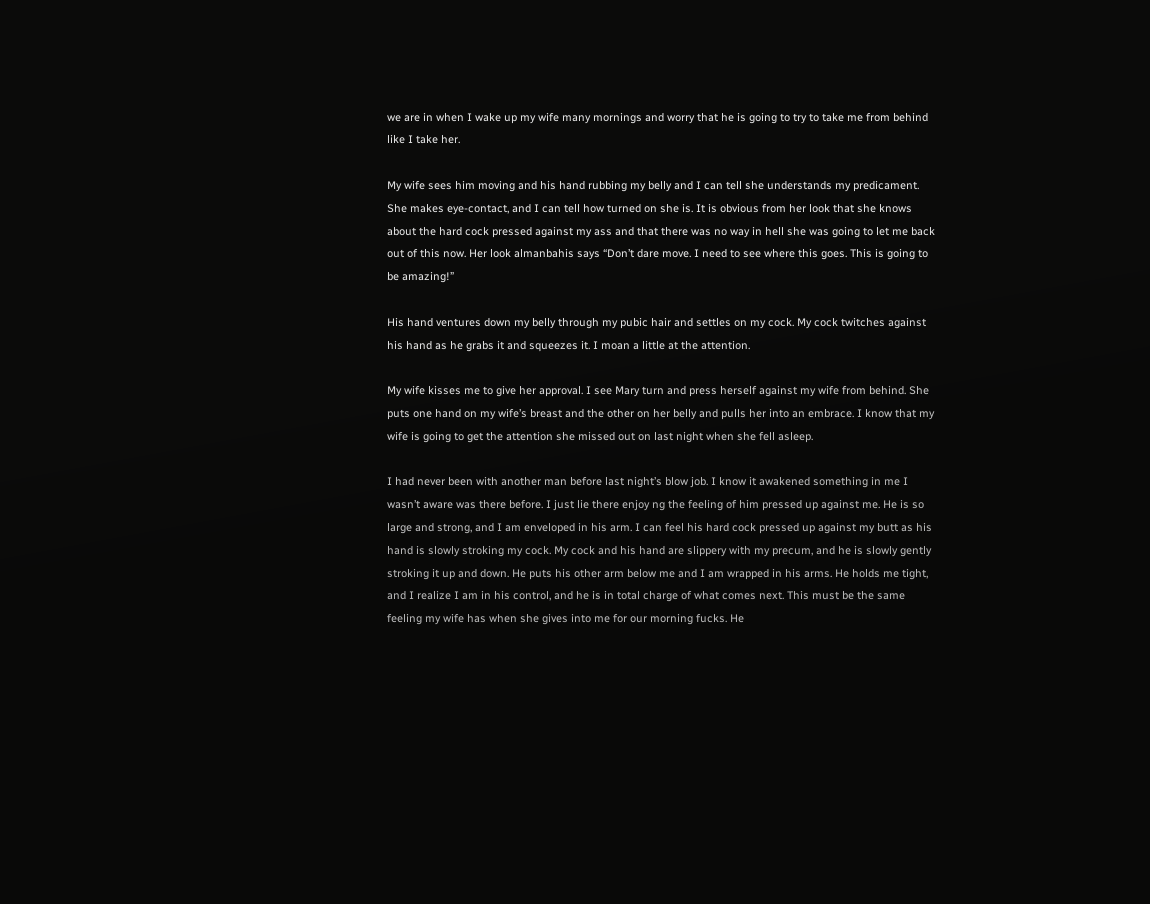we are in when I wake up my wife many mornings and worry that he is going to try to take me from behind like I take her.

My wife sees him moving and his hand rubbing my belly and I can tell she understands my predicament. She makes eye-contact, and I can tell how turned on she is. It is obvious from her look that she knows about the hard cock pressed against my ass and that there was no way in hell she was going to let me back out of this now. Her look almanbahis says “Don’t dare move. I need to see where this goes. This is going to be amazing!”

His hand ventures down my belly through my pubic hair and settles on my cock. My cock twitches against his hand as he grabs it and squeezes it. I moan a little at the attention.

My wife kisses me to give her approval. I see Mary turn and press herself against my wife from behind. She puts one hand on my wife’s breast and the other on her belly and pulls her into an embrace. I know that my wife is going to get the attention she missed out on last night when she fell asleep.

I had never been with another man before last night’s blow job. I know it awakened something in me I wasn’t aware was there before. I just lie there enjoy ng the feeling of him pressed up against me. He is so large and strong, and I am enveloped in his arm. I can feel his hard cock pressed up against my butt as his hand is slowly stroking my cock. My cock and his hand are slippery with my precum, and he is slowly gently stroking it up and down. He puts his other arm below me and I am wrapped in his arms. He holds me tight, and I realize I am in his control, and he is in total charge of what comes next. This must be the same feeling my wife has when she gives into me for our morning fucks. He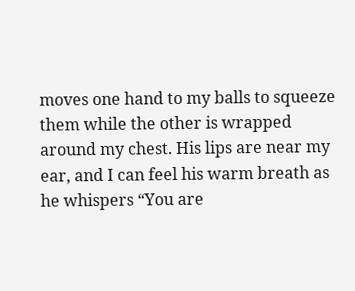moves one hand to my balls to squeeze them while the other is wrapped around my chest. His lips are near my ear, and I can feel his warm breath as he whispers “You are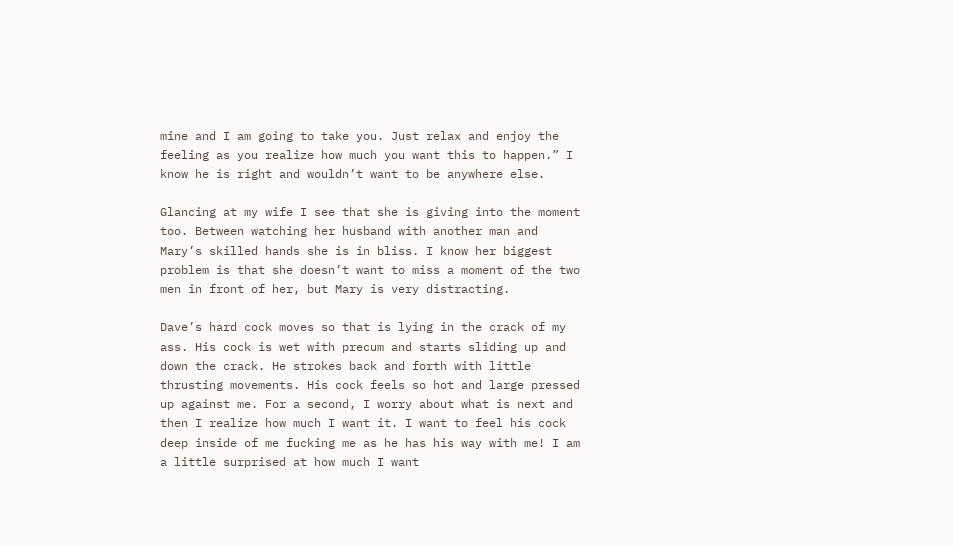mine and I am going to take you. Just relax and enjoy the feeling as you realize how much you want this to happen.” I know he is right and wouldn’t want to be anywhere else.

Glancing at my wife I see that she is giving into the moment too. Between watching her husband with another man and Mary’s skilled hands she is in bliss. I know her biggest problem is that she doesn’t want to miss a moment of the two men in front of her, but Mary is very distracting.

Dave’s hard cock moves so that is lying in the crack of my ass. His cock is wet with precum and starts sliding up and down the crack. He strokes back and forth with little thrusting movements. His cock feels so hot and large pressed up against me. For a second, I worry about what is next and then I realize how much I want it. I want to feel his cock deep inside of me fucking me as he has his way with me! I am a little surprised at how much I want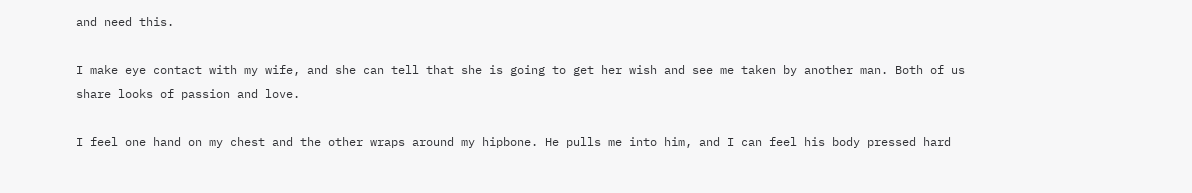and need this.

I make eye contact with my wife, and she can tell that she is going to get her wish and see me taken by another man. Both of us share looks of passion and love.

I feel one hand on my chest and the other wraps around my hipbone. He pulls me into him, and I can feel his body pressed hard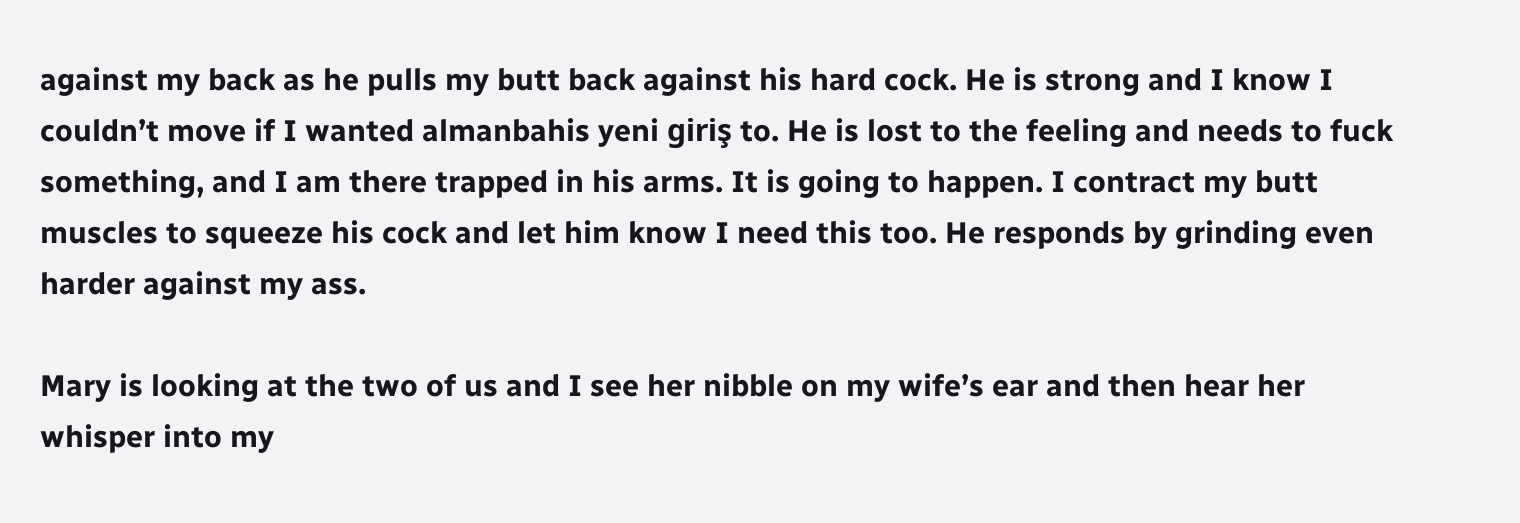against my back as he pulls my butt back against his hard cock. He is strong and I know I couldn’t move if I wanted almanbahis yeni giriş to. He is lost to the feeling and needs to fuck something, and I am there trapped in his arms. It is going to happen. I contract my butt muscles to squeeze his cock and let him know I need this too. He responds by grinding even harder against my ass.

Mary is looking at the two of us and I see her nibble on my wife’s ear and then hear her whisper into my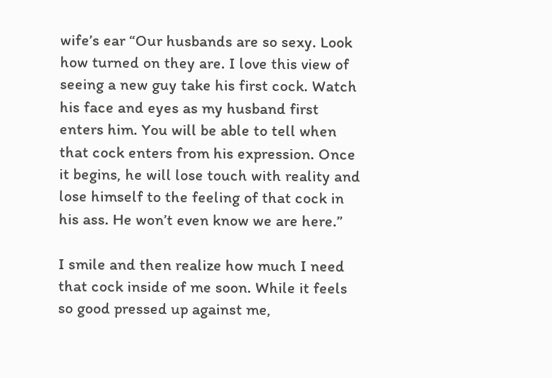wife’s ear “Our husbands are so sexy. Look how turned on they are. I love this view of seeing a new guy take his first cock. Watch his face and eyes as my husband first enters him. You will be able to tell when that cock enters from his expression. Once it begins, he will lose touch with reality and lose himself to the feeling of that cock in his ass. He won’t even know we are here.”

I smile and then realize how much I need that cock inside of me soon. While it feels so good pressed up against me,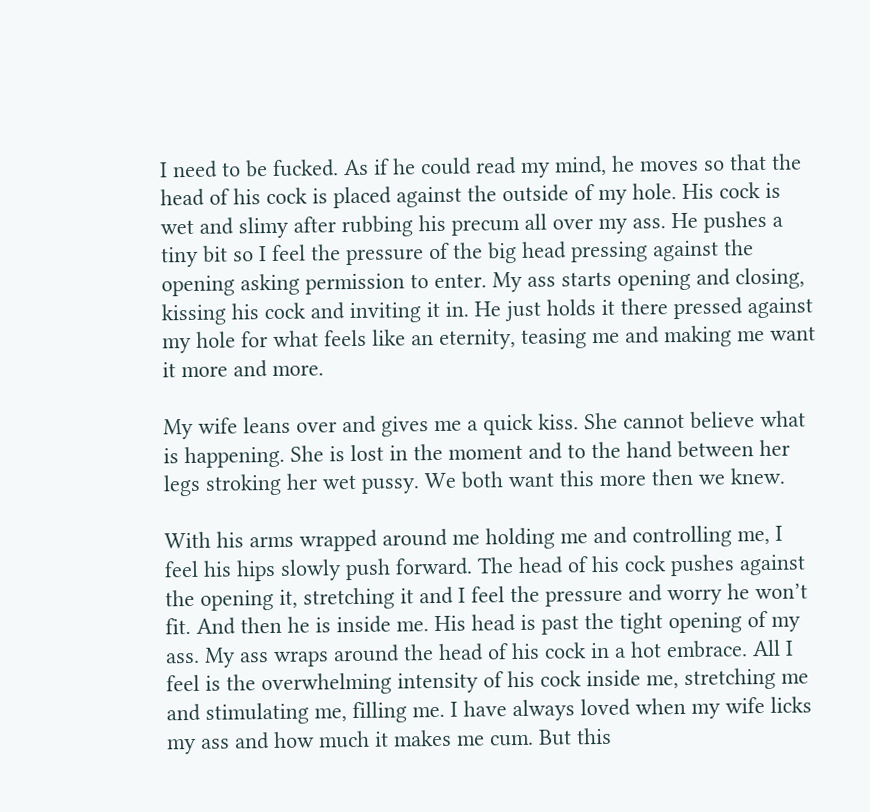I need to be fucked. As if he could read my mind, he moves so that the head of his cock is placed against the outside of my hole. His cock is wet and slimy after rubbing his precum all over my ass. He pushes a tiny bit so I feel the pressure of the big head pressing against the opening asking permission to enter. My ass starts opening and closing, kissing his cock and inviting it in. He just holds it there pressed against my hole for what feels like an eternity, teasing me and making me want it more and more.

My wife leans over and gives me a quick kiss. She cannot believe what is happening. She is lost in the moment and to the hand between her legs stroking her wet pussy. We both want this more then we knew.

With his arms wrapped around me holding me and controlling me, I feel his hips slowly push forward. The head of his cock pushes against the opening it, stretching it and I feel the pressure and worry he won’t fit. And then he is inside me. His head is past the tight opening of my ass. My ass wraps around the head of his cock in a hot embrace. All I feel is the overwhelming intensity of his cock inside me, stretching me and stimulating me, filling me. I have always loved when my wife licks my ass and how much it makes me cum. But this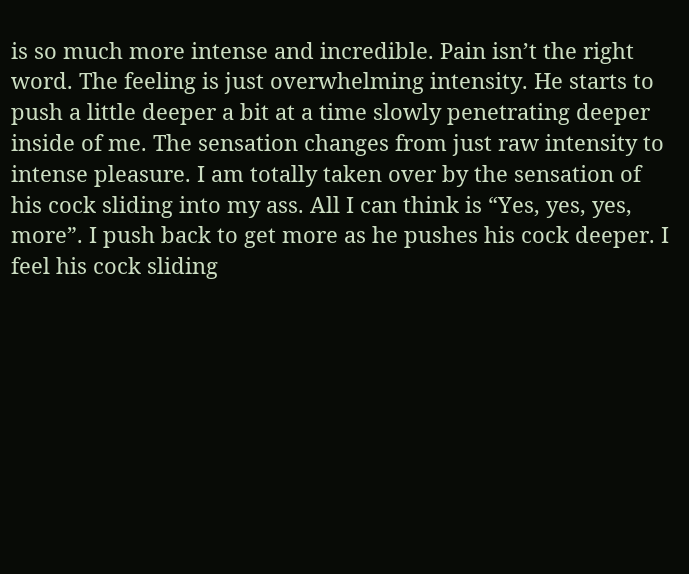is so much more intense and incredible. Pain isn’t the right word. The feeling is just overwhelming intensity. He starts to push a little deeper a bit at a time slowly penetrating deeper inside of me. The sensation changes from just raw intensity to intense pleasure. I am totally taken over by the sensation of his cock sliding into my ass. All I can think is “Yes, yes, yes, more”. I push back to get more as he pushes his cock deeper. I feel his cock sliding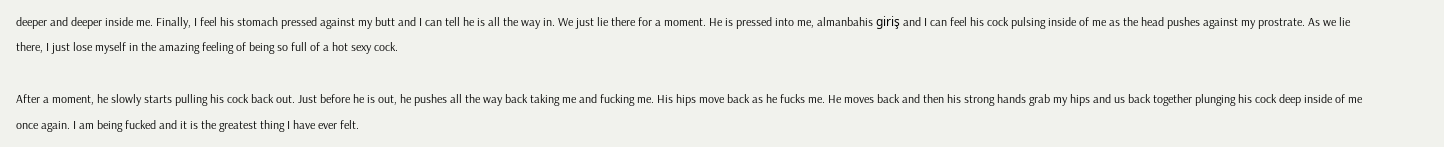deeper and deeper inside me. Finally, I feel his stomach pressed against my butt and I can tell he is all the way in. We just lie there for a moment. He is pressed into me, almanbahis giriş and I can feel his cock pulsing inside of me as the head pushes against my prostrate. As we lie there, I just lose myself in the amazing feeling of being so full of a hot sexy cock.

After a moment, he slowly starts pulling his cock back out. Just before he is out, he pushes all the way back taking me and fucking me. His hips move back as he fucks me. He moves back and then his strong hands grab my hips and us back together plunging his cock deep inside of me once again. I am being fucked and it is the greatest thing I have ever felt.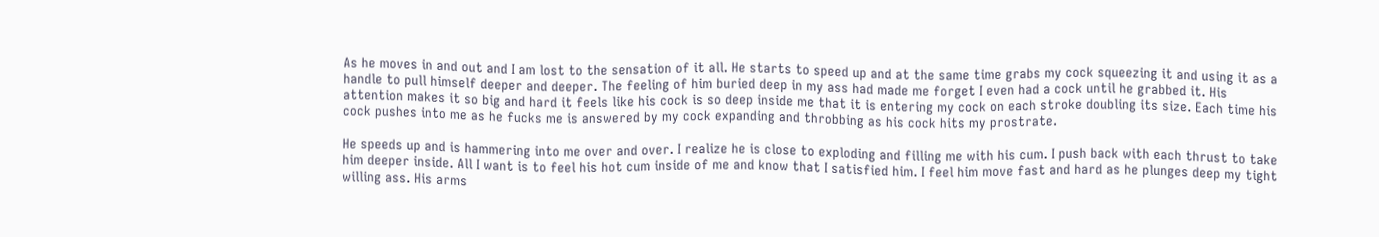As he moves in and out and I am lost to the sensation of it all. He starts to speed up and at the same time grabs my cock squeezing it and using it as a handle to pull himself deeper and deeper. The feeling of him buried deep in my ass had made me forget I even had a cock until he grabbed it. His attention makes it so big and hard it feels like his cock is so deep inside me that it is entering my cock on each stroke doubling its size. Each time his cock pushes into me as he fucks me is answered by my cock expanding and throbbing as his cock hits my prostrate.

He speeds up and is hammering into me over and over. I realize he is close to exploding and filling me with his cum. I push back with each thrust to take him deeper inside. All I want is to feel his hot cum inside of me and know that I satisfied him. I feel him move fast and hard as he plunges deep my tight willing ass. His arms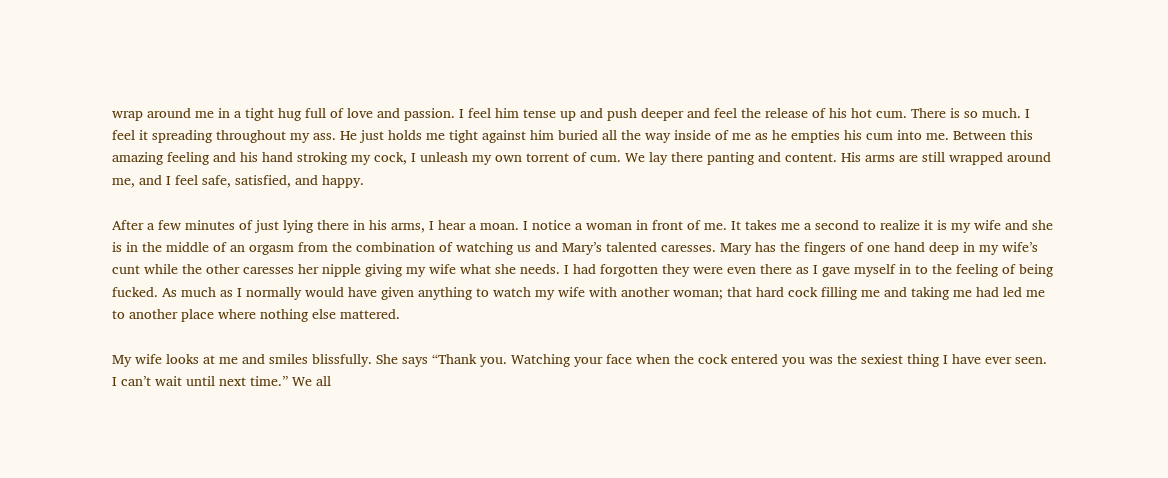wrap around me in a tight hug full of love and passion. I feel him tense up and push deeper and feel the release of his hot cum. There is so much. I feel it spreading throughout my ass. He just holds me tight against him buried all the way inside of me as he empties his cum into me. Between this amazing feeling and his hand stroking my cock, I unleash my own torrent of cum. We lay there panting and content. His arms are still wrapped around me, and I feel safe, satisfied, and happy.

After a few minutes of just lying there in his arms, I hear a moan. I notice a woman in front of me. It takes me a second to realize it is my wife and she is in the middle of an orgasm from the combination of watching us and Mary’s talented caresses. Mary has the fingers of one hand deep in my wife’s cunt while the other caresses her nipple giving my wife what she needs. I had forgotten they were even there as I gave myself in to the feeling of being fucked. As much as I normally would have given anything to watch my wife with another woman; that hard cock filling me and taking me had led me to another place where nothing else mattered.

My wife looks at me and smiles blissfully. She says “Thank you. Watching your face when the cock entered you was the sexiest thing I have ever seen. I can’t wait until next time.” We all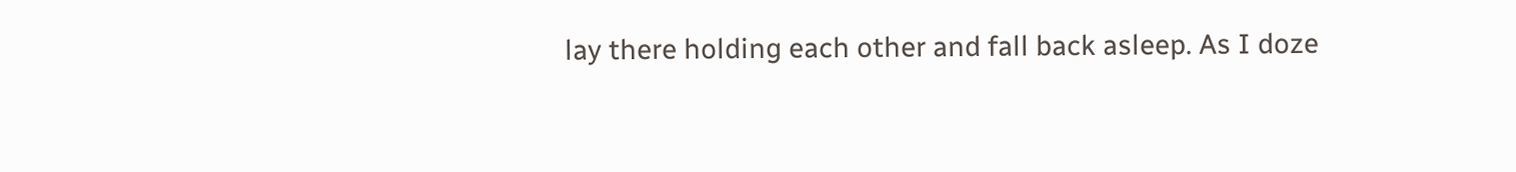lay there holding each other and fall back asleep. As I doze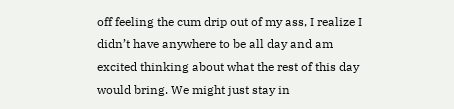off feeling the cum drip out of my ass, I realize I didn’t have anywhere to be all day and am excited thinking about what the rest of this day would bring. We might just stay in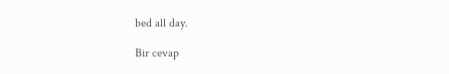bed all day.

Bir cevap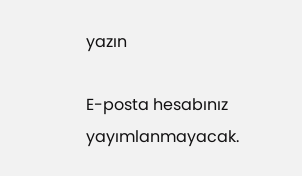yazın

E-posta hesabınız yayımlanmayacak.